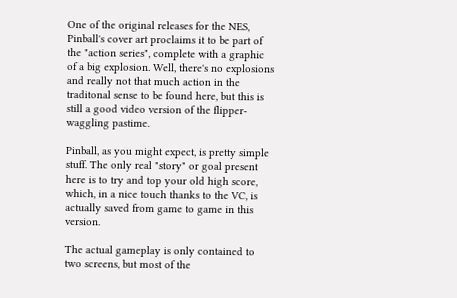One of the original releases for the NES, Pinball's cover art proclaims it to be part of the "action series", complete with a graphic of a big explosion. Well, there's no explosions and really not that much action in the traditonal sense to be found here, but this is still a good video version of the flipper-waggling pastime.

Pinball, as you might expect, is pretty simple stuff. The only real "story" or goal present here is to try and top your old high score, which, in a nice touch thanks to the VC, is actually saved from game to game in this version.

The actual gameplay is only contained to two screens, but most of the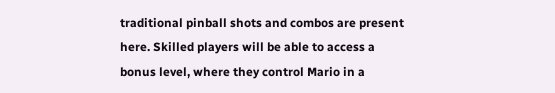traditional pinball shots and combos are present here. Skilled players will be able to access a bonus level, where they control Mario in a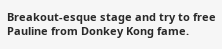Breakout-esque stage and try to free Pauline from Donkey Kong fame.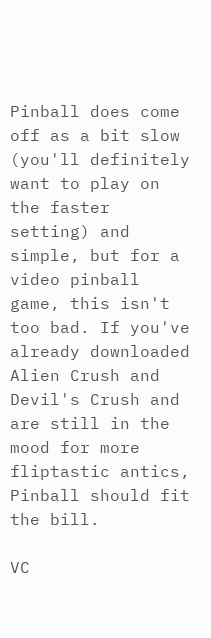Pinball does come off as a bit slow (you'll definitely want to play on the faster setting) and simple, but for a video pinball game, this isn't too bad. If you've already downloaded Alien Crush and Devil's Crush and are still in the mood for more fliptastic antics, Pinball should fit the bill.

VC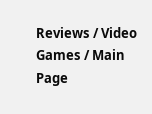Reviews / Video Games / Main Page